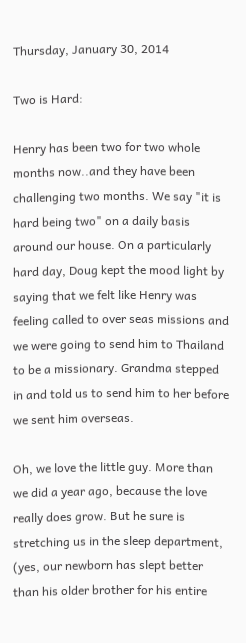Thursday, January 30, 2014

Two is Hard:

Henry has been two for two whole months now..and they have been challenging two months. We say "it is hard being two" on a daily basis around our house. On a particularly hard day, Doug kept the mood light by saying that we felt like Henry was feeling called to over seas missions and we were going to send him to Thailand to be a missionary. Grandma stepped in and told us to send him to her before we sent him overseas.

Oh, we love the little guy. More than we did a year ago, because the love really does grow. But he sure is stretching us in the sleep department, (yes, our newborn has slept better than his older brother for his entire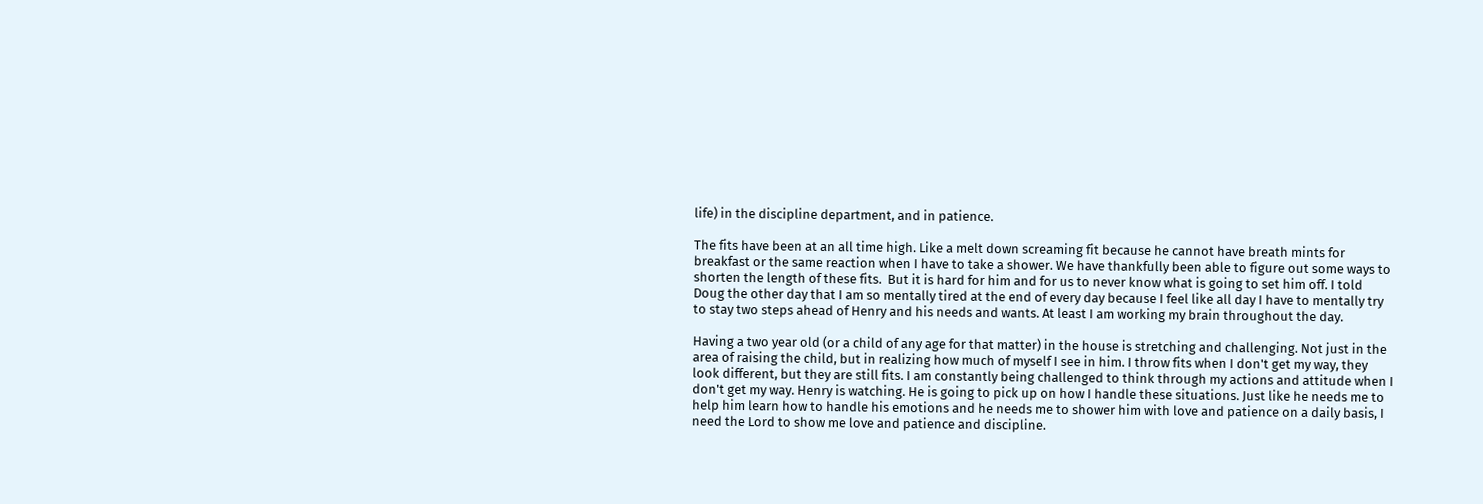life) in the discipline department, and in patience.

The fits have been at an all time high. Like a melt down screaming fit because he cannot have breath mints for breakfast or the same reaction when I have to take a shower. We have thankfully been able to figure out some ways to shorten the length of these fits.  But it is hard for him and for us to never know what is going to set him off. I told Doug the other day that I am so mentally tired at the end of every day because I feel like all day I have to mentally try to stay two steps ahead of Henry and his needs and wants. At least I am working my brain throughout the day.

Having a two year old (or a child of any age for that matter) in the house is stretching and challenging. Not just in the area of raising the child, but in realizing how much of myself I see in him. I throw fits when I don't get my way, they look different, but they are still fits. I am constantly being challenged to think through my actions and attitude when I don't get my way. Henry is watching. He is going to pick up on how I handle these situations. Just like he needs me to help him learn how to handle his emotions and he needs me to shower him with love and patience on a daily basis, I need the Lord to show me love and patience and discipline.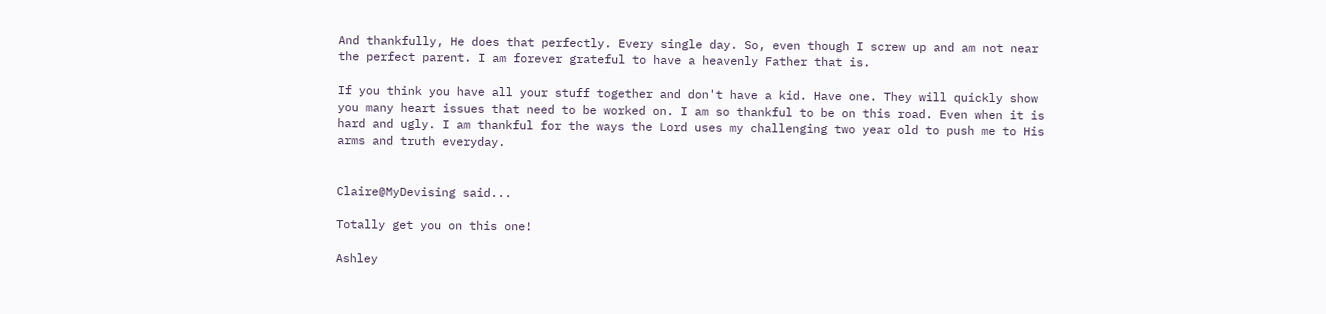And thankfully, He does that perfectly. Every single day. So, even though I screw up and am not near the perfect parent. I am forever grateful to have a heavenly Father that is.

If you think you have all your stuff together and don't have a kid. Have one. They will quickly show you many heart issues that need to be worked on. I am so thankful to be on this road. Even when it is hard and ugly. I am thankful for the ways the Lord uses my challenging two year old to push me to His arms and truth everyday.


Claire@MyDevising said...

Totally get you on this one!

Ashley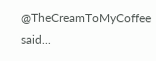@TheCreamToMyCoffee said...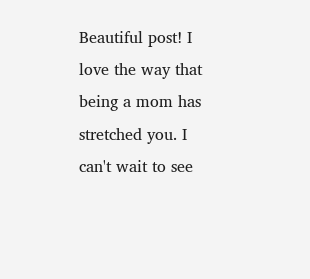Beautiful post! I love the way that being a mom has stretched you. I can't wait to see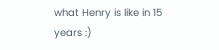what Henry is like in 15 years :)